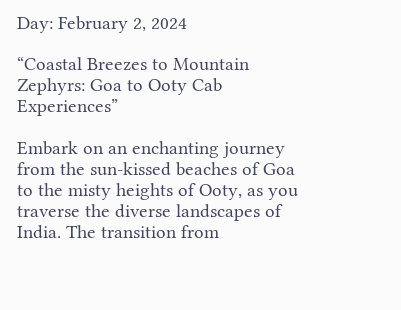Day: February 2, 2024

“Coastal Breezes to Mountain Zephyrs: Goa to Ooty Cab Experiences”

Embark on an enchanting journey from the sun-kissed beaches of Goa to the misty heights of Ooty, as you traverse the diverse landscapes of India. The transition from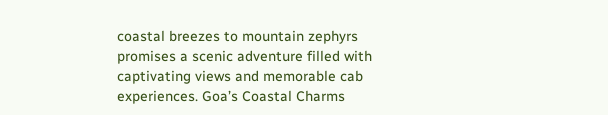coastal breezes to mountain zephyrs promises a scenic adventure filled with captivating views and memorable cab experiences. Goa’s Coastal Charms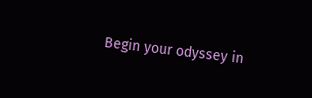Begin your odyssey in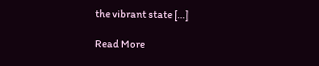the vibrant state […]

Read More